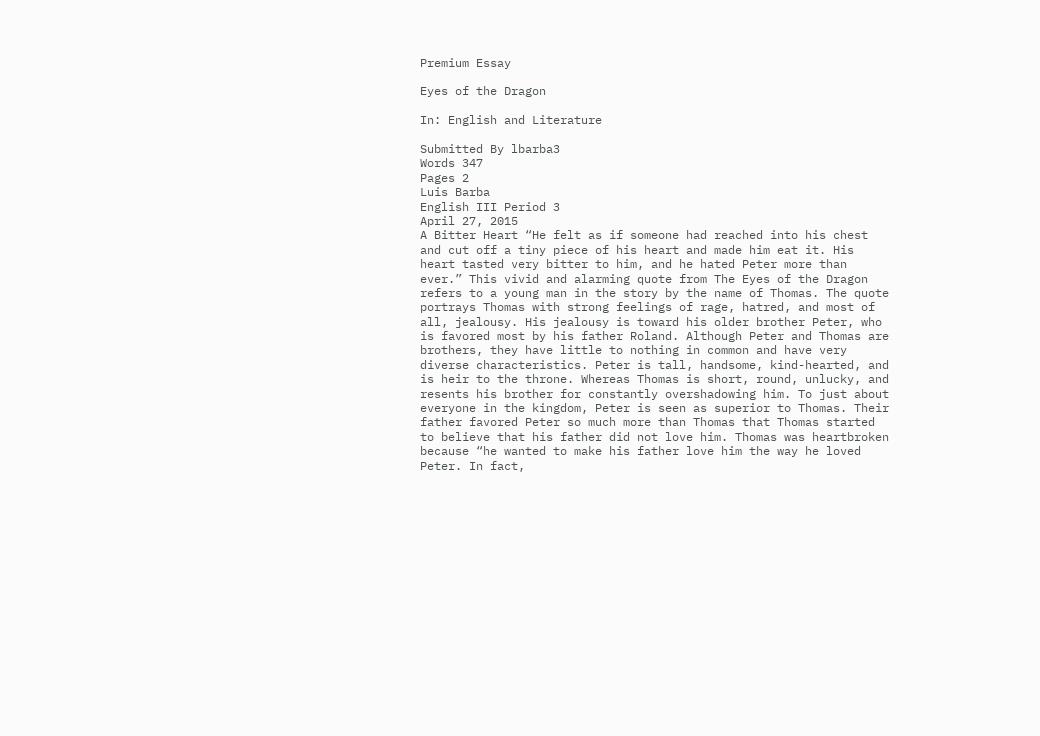Premium Essay

Eyes of the Dragon

In: English and Literature

Submitted By lbarba3
Words 347
Pages 2
Luis Barba
English III Period 3
April 27, 2015
A Bitter Heart “He felt as if someone had reached into his chest and cut off a tiny piece of his heart and made him eat it. His heart tasted very bitter to him, and he hated Peter more than ever.” This vivid and alarming quote from The Eyes of the Dragon refers to a young man in the story by the name of Thomas. The quote portrays Thomas with strong feelings of rage, hatred, and most of all, jealousy. His jealousy is toward his older brother Peter, who is favored most by his father Roland. Although Peter and Thomas are brothers, they have little to nothing in common and have very diverse characteristics. Peter is tall, handsome, kind-hearted, and is heir to the throne. Whereas Thomas is short, round, unlucky, and resents his brother for constantly overshadowing him. To just about everyone in the kingdom, Peter is seen as superior to Thomas. Their father favored Peter so much more than Thomas that Thomas started to believe that his father did not love him. Thomas was heartbroken because “he wanted to make his father love him the way he loved Peter. In fact,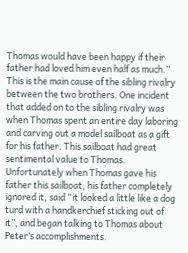Thomas would have been happy if their father had loved him even half as much.” This is the main cause of the sibling rivalry between the two brothers. One incident that added on to the sibling rivalry was when Thomas spent an entire day laboring and carving out a model sailboat as a gift for his father. This sailboat had great sentimental value to Thomas. Unfortunately when Thomas gave his father this sailboat, his father completely ignored it, said “it looked a little like a dog turd with a handkerchief sticking out of it”, and began talking to Thomas about Peter’s accomplishments.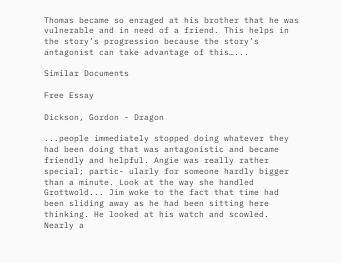Thomas became so enraged at his brother that he was vulnerable and in need of a friend. This helps in the story’s progression because the story’s antagonist can take advantage of this…...

Similar Documents

Free Essay

Dickson, Gordon - Dragon

...people immediately stopped doing whatever they had been doing that was antagonistic and became friendly and helpful. Angie was really rather special; partic- ularly for someone hardly bigger than a minute. Look at the way she handled Grottwold... Jim woke to the fact that time had been sliding away as he had been sitting here thinking. He looked at his watch and scowled. Nearly a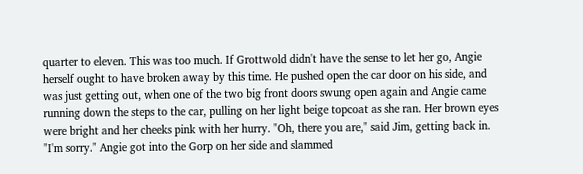quarter to eleven. This was too much. If Grottwold didn't have the sense to let her go, Angie herself ought to have broken away by this time. He pushed open the car door on his side, and was just getting out, when one of the two big front doors swung open again and Angie came running down the steps to the car, pulling on her light beige topcoat as she ran. Her brown eyes were bright and her cheeks pink with her hurry. "Oh, there you are," said Jim, getting back in. "I'm sorry." Angie got into the Gorp on her side and slammed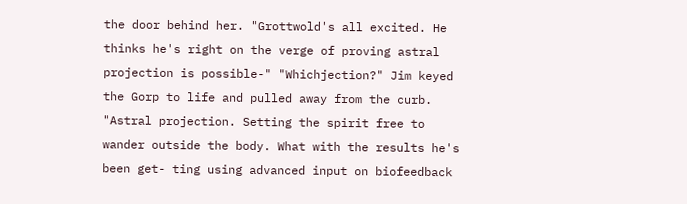the door behind her. "Grottwold's all excited. He thinks he's right on the verge of proving astral projection is possible-" "Whichjection?" Jim keyed the Gorp to life and pulled away from the curb. "Astral projection. Setting the spirit free to wander outside the body. What with the results he's been get- ting using advanced input on biofeedback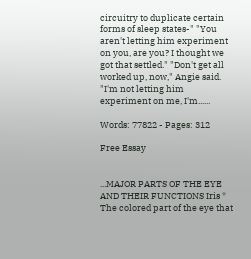circuitry to duplicate certain forms of sleep states-" "You aren't letting him experiment on you, are you? I thought we got that settled." "Don't get all worked up, now," Angie said. "I'm not letting him experiment on me, I'm......

Words: 77822 - Pages: 312

Free Essay


...MAJOR PARTS OF THE EYE AND THEIR FUNCTIONS Iris * The colored part of the eye that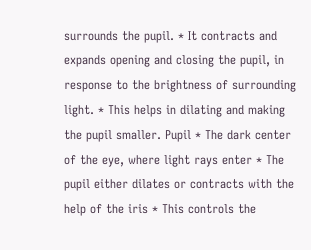surrounds the pupil. * It contracts and expands opening and closing the pupil, in response to the brightness of surrounding light. * This helps in dilating and making the pupil smaller. Pupil * The dark center of the eye, where light rays enter * The pupil either dilates or contracts with the help of the iris * This controls the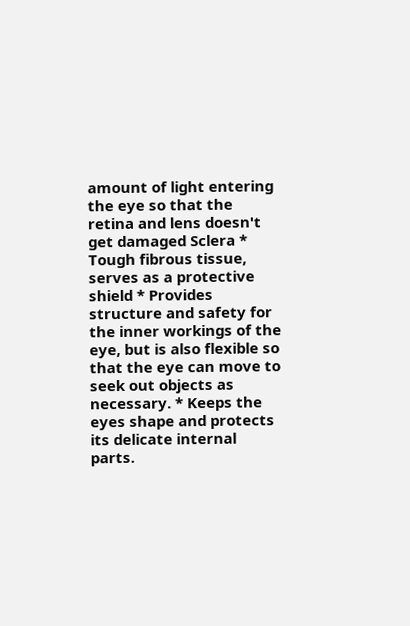amount of light entering the eye so that the retina and lens doesn't get damaged Sclera * Tough fibrous tissue, serves as a protective shield * Provides structure and safety for the inner workings of the eye, but is also flexible so that the eye can move to seek out objects as necessary. * Keeps the eyes shape and protects its delicate internal parts.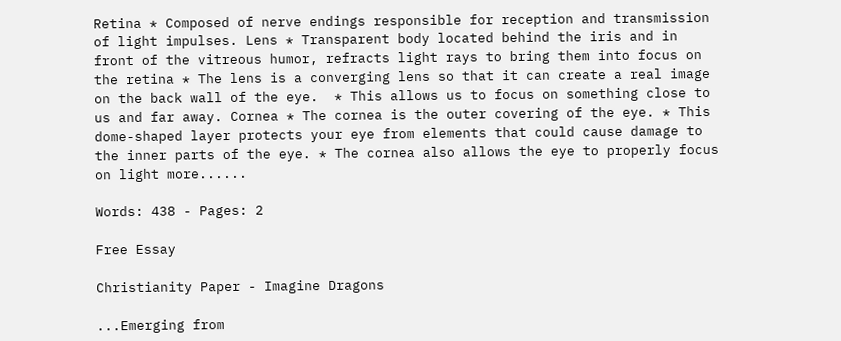Retina * Composed of nerve endings responsible for reception and transmission of light impulses. Lens * Transparent body located behind the iris and in front of the vitreous humor, refracts light rays to bring them into focus on the retina * The lens is a converging lens so that it can create a real image on the back wall of the eye.  * This allows us to focus on something close to us and far away. Cornea * The cornea is the outer covering of the eye. * This dome-shaped layer protects your eye from elements that could cause damage to the inner parts of the eye. * The cornea also allows the eye to properly focus on light more......

Words: 438 - Pages: 2

Free Essay

Christianity Paper - Imagine Dragons

...Emerging from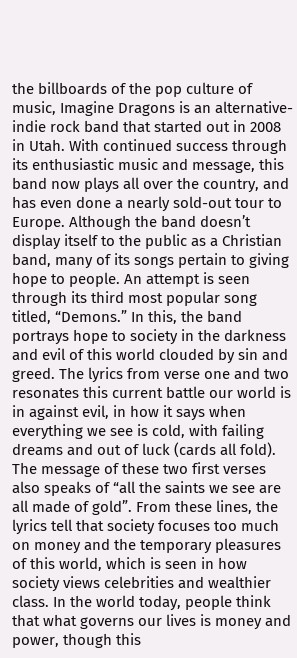the billboards of the pop culture of music, Imagine Dragons is an alternative-indie rock band that started out in 2008 in Utah. With continued success through its enthusiastic music and message, this band now plays all over the country, and has even done a nearly sold-out tour to Europe. Although the band doesn’t display itself to the public as a Christian band, many of its songs pertain to giving hope to people. An attempt is seen through its third most popular song titled, “Demons.” In this, the band portrays hope to society in the darkness and evil of this world clouded by sin and greed. The lyrics from verse one and two resonates this current battle our world is in against evil, in how it says when everything we see is cold, with failing dreams and out of luck (cards all fold). The message of these two first verses also speaks of “all the saints we see are all made of gold”. From these lines, the lyrics tell that society focuses too much on money and the temporary pleasures of this world, which is seen in how society views celebrities and wealthier class. In the world today, people think that what governs our lives is money and power, though this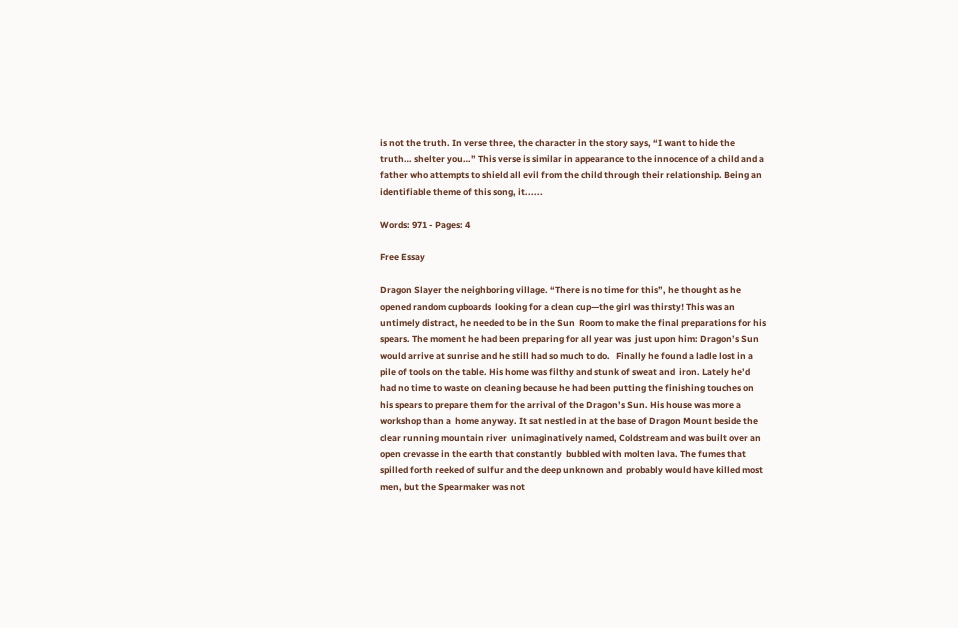is not the truth. In verse three, the character in the story says, “I want to hide the truth… shelter you…” This verse is similar in appearance to the innocence of a child and a father who attempts to shield all evil from the child through their relationship. Being an identifiable theme of this song, it......

Words: 971 - Pages: 4

Free Essay

Dragon Slayer the neighboring village. “There is no time for this”, he thought as he opened random cupboards  looking for a clean cup—the girl was thirsty! This was an untimely distract, he needed to be in the Sun  Room to make the final preparations for his spears. The moment he had been preparing for all year was  just upon him: Dragon’s Sun would arrive at sunrise and he still had so much to do.   Finally he found a ladle lost in a pile of tools on the table. His home was filthy and stunk of sweat and  iron. Lately he’d had no time to waste on cleaning because he had been putting the finishing touches on  his spears to prepare them for the arrival of the Dragon’s Sun. His house was more a workshop than a  home anyway. It sat nestled in at the base of Dragon Mount beside the clear running mountain river  unimaginatively named, Coldstream and was built over an open crevasse in the earth that constantly  bubbled with molten lava. The fumes that spilled forth reeked of sulfur and the deep unknown and  probably would have killed most men, but the Spearmaker was not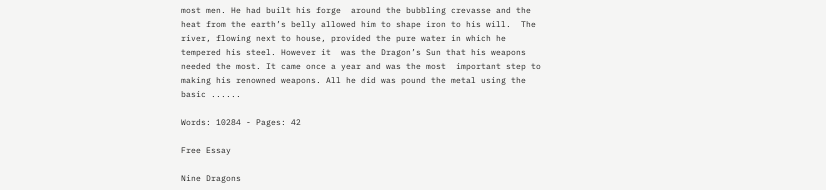most men. He had built his forge  around the bubbling crevasse and the heat from the earth’s belly allowed him to shape iron to his will.  The river, flowing next to house, provided the pure water in which he tempered his steel. However it  was the Dragon’s Sun that his weapons needed the most. It came once a year and was the most  important step to making his renowned weapons. All he did was pound the metal using the basic ......

Words: 10284 - Pages: 42

Free Essay

Nine Dragons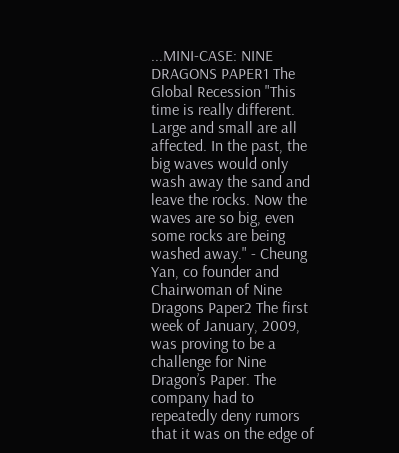...MINI-CASE: NINE DRAGONS PAPER1 The Global Recession "This time is really different. Large and small are all affected. In the past, the big waves would only wash away the sand and leave the rocks. Now the waves are so big, even some rocks are being washed away." - Cheung Yan, co founder and Chairwoman of Nine Dragons Paper2 The first week of January, 2009, was proving to be a challenge for Nine Dragon’s Paper. The company had to repeatedly deny rumors that it was on the edge of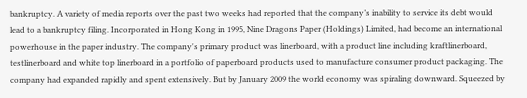bankruptcy. A variety of media reports over the past two weeks had reported that the company’s inability to service its debt would lead to a bankruptcy filing. Incorporated in Hong Kong in 1995, Nine Dragons Paper (Holdings) Limited, had become an international powerhouse in the paper industry. The company's primary product was linerboard, with a product line including kraftlinerboard, testlinerboard and white top linerboard in a portfolio of paperboard products used to manufacture consumer product packaging. The company had expanded rapidly and spent extensively. But by January 2009 the world economy was spiraling downward. Squeezed by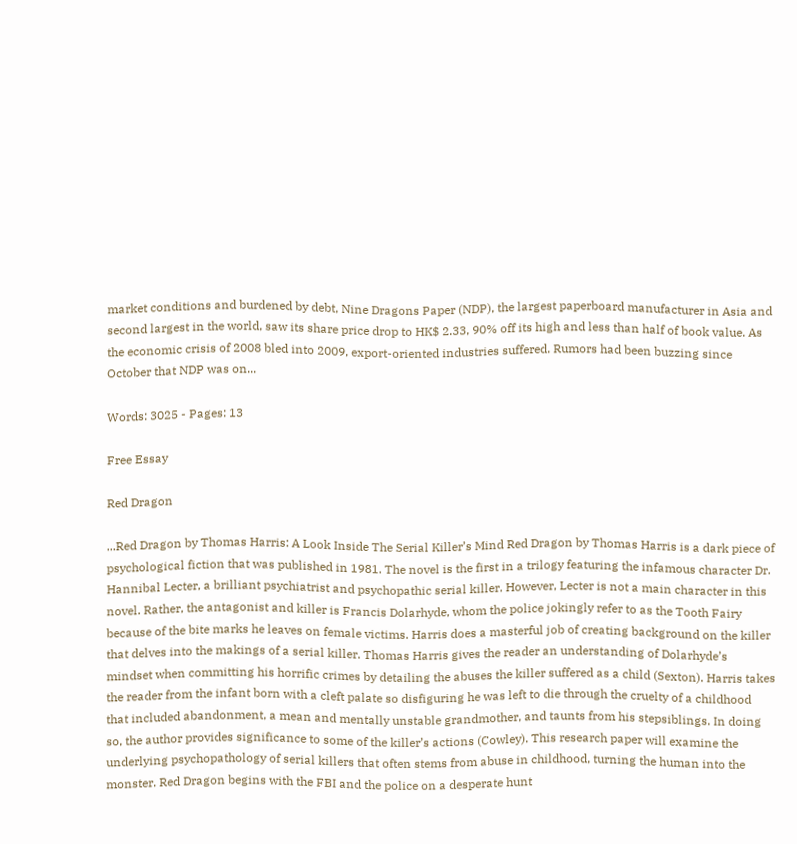market conditions and burdened by debt, Nine Dragons Paper (NDP), the largest paperboard manufacturer in Asia and second largest in the world, saw its share price drop to HK$ 2.33, 90% off its high and less than half of book value. As the economic crisis of 2008 bled into 2009, export-oriented industries suffered. Rumors had been buzzing since October that NDP was on...

Words: 3025 - Pages: 13

Free Essay

Red Dragon

...Red Dragon by Thomas Harris: A Look Inside The Serial Killer’s Mind Red Dragon by Thomas Harris is a dark piece of psychological fiction that was published in 1981. The novel is the first in a trilogy featuring the infamous character Dr. Hannibal Lecter, a brilliant psychiatrist and psychopathic serial killer. However, Lecter is not a main character in this novel. Rather, the antagonist and killer is Francis Dolarhyde, whom the police jokingly refer to as the Tooth Fairy because of the bite marks he leaves on female victims. Harris does a masterful job of creating background on the killer that delves into the makings of a serial killer. Thomas Harris gives the reader an understanding of Dolarhyde’s mindset when committing his horrific crimes by detailing the abuses the killer suffered as a child (Sexton). Harris takes the reader from the infant born with a cleft palate so disfiguring he was left to die through the cruelty of a childhood that included abandonment, a mean and mentally unstable grandmother, and taunts from his stepsiblings. In doing so, the author provides significance to some of the killer’s actions (Cowley). This research paper will examine the underlying psychopathology of serial killers that often stems from abuse in childhood, turning the human into the monster. Red Dragon begins with the FBI and the police on a desperate hunt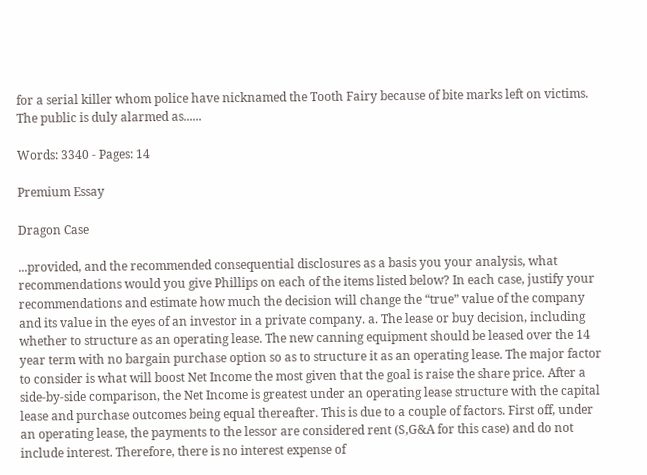for a serial killer whom police have nicknamed the Tooth Fairy because of bite marks left on victims. The public is duly alarmed as......

Words: 3340 - Pages: 14

Premium Essay

Dragon Case

...provided, and the recommended consequential disclosures as a basis you your analysis, what recommendations would you give Phillips on each of the items listed below? In each case, justify your recommendations and estimate how much the decision will change the “true” value of the company and its value in the eyes of an investor in a private company. a. The lease or buy decision, including whether to structure as an operating lease. The new canning equipment should be leased over the 14 year term with no bargain purchase option so as to structure it as an operating lease. The major factor to consider is what will boost Net Income the most given that the goal is raise the share price. After a side-by-side comparison, the Net Income is greatest under an operating lease structure with the capital lease and purchase outcomes being equal thereafter. This is due to a couple of factors. First off, under an operating lease, the payments to the lessor are considered rent (S,G&A for this case) and do not include interest. Therefore, there is no interest expense of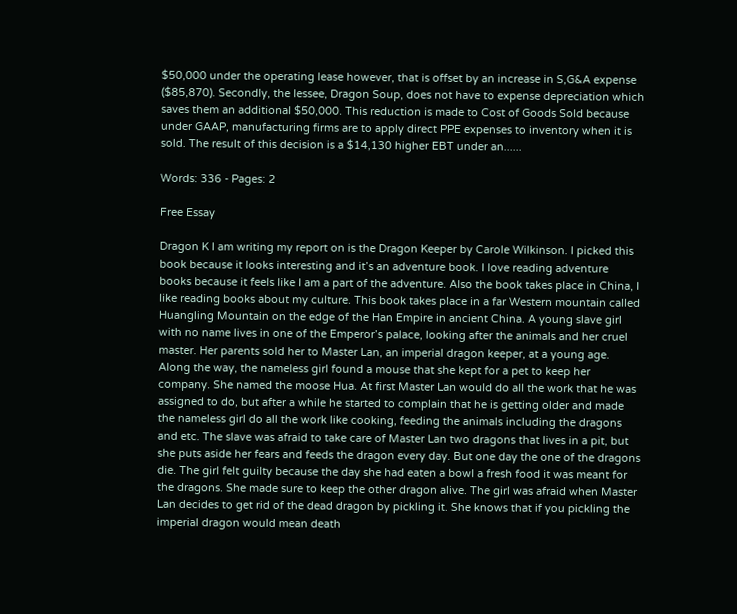$50,000 under the operating lease however, that is offset by an increase in S,G&A expense ($85,870). Secondly, the lessee, Dragon Soup, does not have to expense depreciation which saves them an additional $50,000. This reduction is made to Cost of Goods Sold because under GAAP, manufacturing firms are to apply direct PPE expenses to inventory when it is sold. The result of this decision is a $14,130 higher EBT under an......

Words: 336 - Pages: 2

Free Essay

Dragon K I am writing my report on is the Dragon Keeper by Carole Wilkinson. I picked this book because it looks interesting and it’s an adventure book. I love reading adventure books because it feels like I am a part of the adventure. Also the book takes place in China, I like reading books about my culture. This book takes place in a far Western mountain called Huangling Mountain on the edge of the Han Empire in ancient China. A young slave girl with no name lives in one of the Emperor’s palace, looking after the animals and her cruel master. Her parents sold her to Master Lan, an imperial dragon keeper, at a young age. Along the way, the nameless girl found a mouse that she kept for a pet to keep her company. She named the moose Hua. At first Master Lan would do all the work that he was assigned to do, but after a while he started to complain that he is getting older and made the nameless girl do all the work like cooking, feeding the animals including the dragons and etc. The slave was afraid to take care of Master Lan two dragons that lives in a pit, but she puts aside her fears and feeds the dragon every day. But one day the one of the dragons die. The girl felt guilty because the day she had eaten a bowl a fresh food it was meant for the dragons. She made sure to keep the other dragon alive. The girl was afraid when Master Lan decides to get rid of the dead dragon by pickling it. She knows that if you pickling the imperial dragon would mean death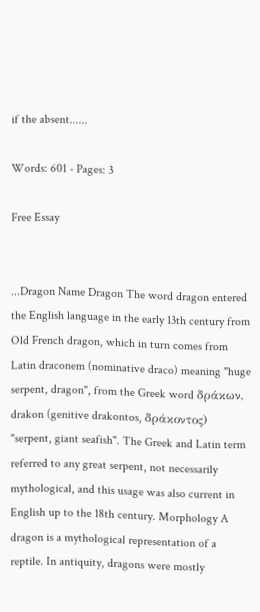if the absent......

Words: 601 - Pages: 3

Free Essay


...Dragon Name Dragon The word dragon entered the English language in the early 13th century from Old French dragon, which in turn comes from Latin draconem (nominative draco) meaning "huge serpent, dragon", from the Greek word δράκων, drakon (genitive drakontos, δράκοντος) "serpent, giant seafish". The Greek and Latin term referred to any great serpent, not necessarily mythological, and this usage was also current in English up to the 18th century. Morphology A dragon is a mythological representation of a reptile. In antiquity, dragons were mostly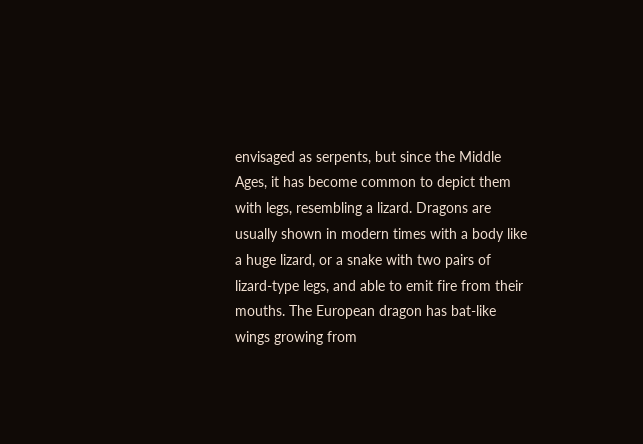envisaged as serpents, but since the Middle Ages, it has become common to depict them with legs, resembling a lizard. Dragons are usually shown in modern times with a body like a huge lizard, or a snake with two pairs of lizard-type legs, and able to emit fire from their mouths. The European dragon has bat-like wings growing from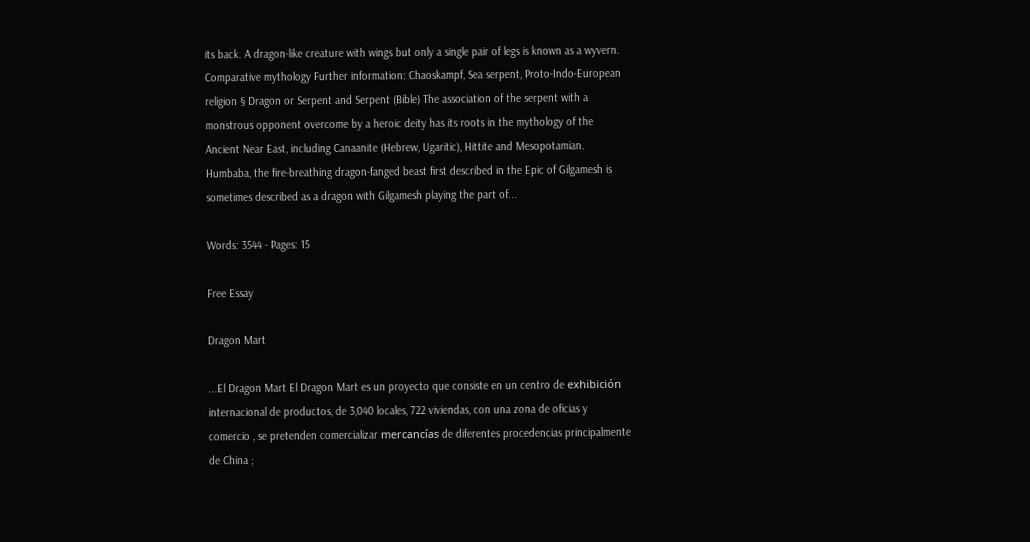its back. A dragon-like creature with wings but only a single pair of legs is known as a wyvern. Comparative mythology Further information: Chaoskampf, Sea serpent, Proto-Indo-European religion § Dragon or Serpent and Serpent (Bible) The association of the serpent with a monstrous opponent overcome by a heroic deity has its roots in the mythology of the Ancient Near East, including Canaanite (Hebrew, Ugaritic), Hittite and Mesopotamian. Humbaba, the fire-breathing dragon-fanged beast first described in the Epic of Gilgamesh is sometimes described as a dragon with Gilgamesh playing the part of...

Words: 3544 - Pages: 15

Free Essay

Dragon Mart

...El Dragon Mart El Dragon Mart es un proyecto que consiste en un centro de exhibición internacional de productos, de 3,040 locales, 722 viviendas, con una zona de oficias y comercio , se pretenden comercializar mercancías de diferentes procedencias principalmente de China ;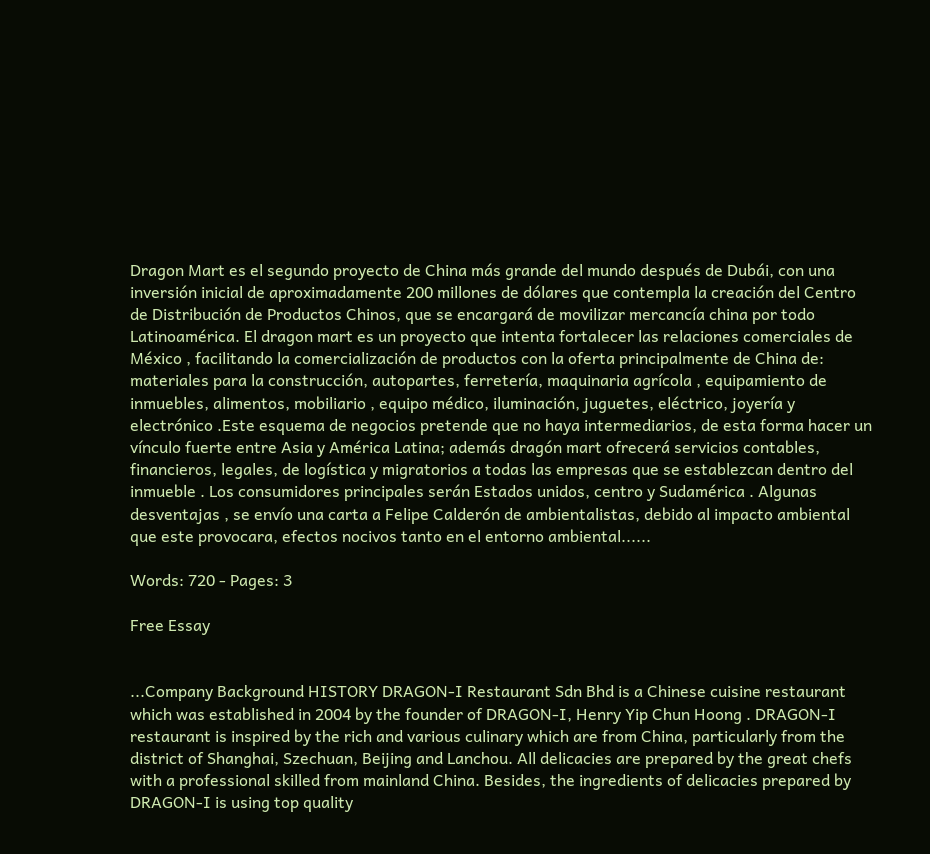Dragon Mart es el segundo proyecto de China más grande del mundo después de Dubái, con una inversión inicial de aproximadamente 200 millones de dólares que contempla la creación del Centro de Distribución de Productos Chinos, que se encargará de movilizar mercancía china por todo Latinoamérica. El dragon mart es un proyecto que intenta fortalecer las relaciones comerciales de México , facilitando la comercialización de productos con la oferta principalmente de China de: materiales para la construcción, autopartes, ferretería, maquinaria agrícola , equipamiento de inmuebles, alimentos, mobiliario , equipo médico, iluminación, juguetes, eléctrico, joyería y electrónico .Este esquema de negocios pretende que no haya intermediarios, de esta forma hacer un vínculo fuerte entre Asia y América Latina; además dragón mart ofrecerá servicios contables, financieros, legales, de logística y migratorios a todas las empresas que se establezcan dentro del inmueble . Los consumidores principales serán Estados unidos, centro y Sudamérica . Algunas desventajas , se envío una carta a Felipe Calderón de ambientalistas, debido al impacto ambiental que este provocara, efectos nocivos tanto en el entorno ambiental......

Words: 720 - Pages: 3

Free Essay


...Company Background HISTORY DRAGON-I Restaurant Sdn Bhd is a Chinese cuisine restaurant which was established in 2004 by the founder of DRAGON-I, Henry Yip Chun Hoong . DRAGON-I restaurant is inspired by the rich and various culinary which are from China, particularly from the district of Shanghai, Szechuan, Beijing and Lanchou. All delicacies are prepared by the great chefs with a professional skilled from mainland China. Besides, the ingredients of delicacies prepared by DRAGON-I is using top quality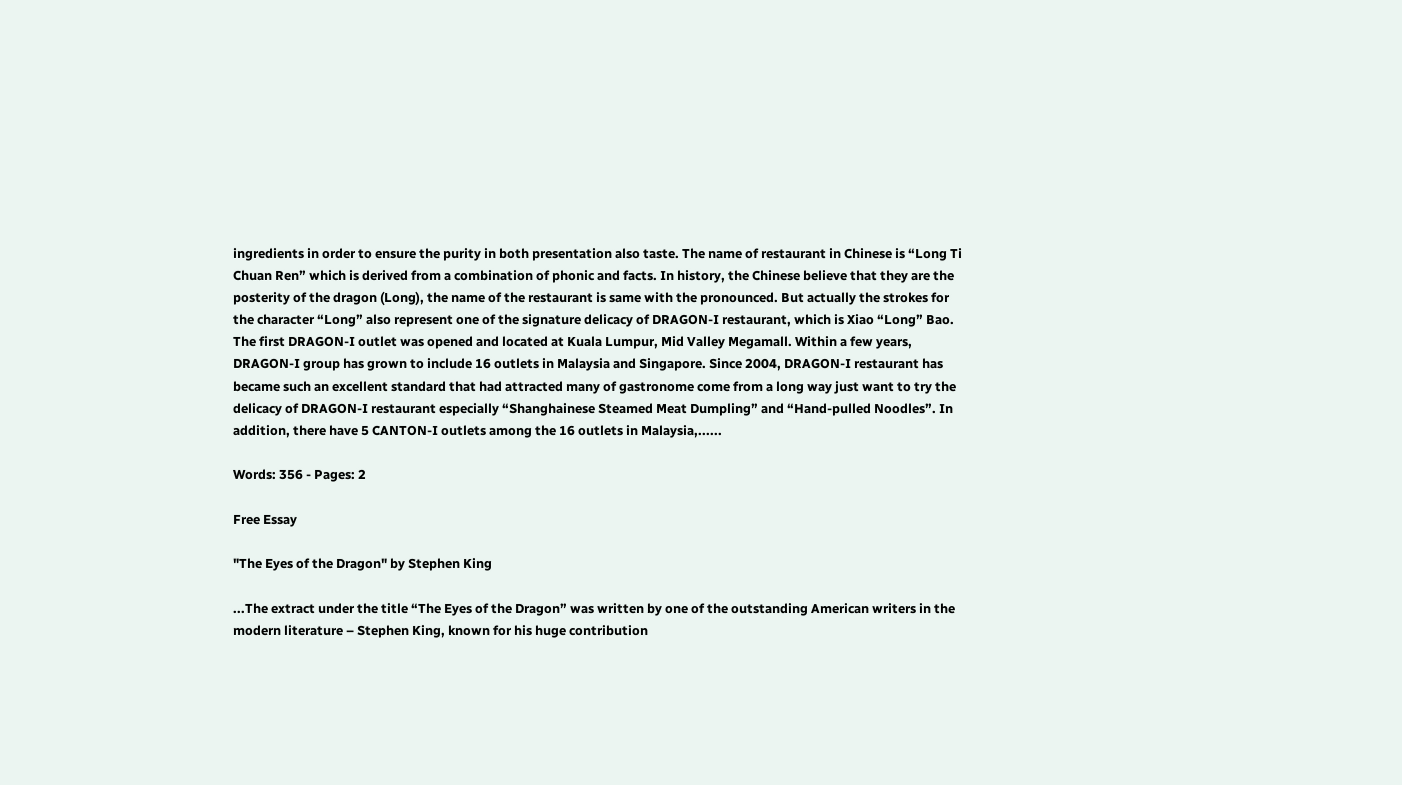ingredients in order to ensure the purity in both presentation also taste. The name of restaurant in Chinese is “Long Ti Chuan Ren” which is derived from a combination of phonic and facts. In history, the Chinese believe that they are the posterity of the dragon (Long), the name of the restaurant is same with the pronounced. But actually the strokes for the character “Long” also represent one of the signature delicacy of DRAGON-I restaurant, which is Xiao “Long” Bao. The first DRAGON-I outlet was opened and located at Kuala Lumpur, Mid Valley Megamall. Within a few years, DRAGON-I group has grown to include 16 outlets in Malaysia and Singapore. Since 2004, DRAGON-I restaurant has became such an excellent standard that had attracted many of gastronome come from a long way just want to try the delicacy of DRAGON-I restaurant especially “Shanghainese Steamed Meat Dumpling” and “Hand-pulled Noodles”. In addition, there have 5 CANTON-I outlets among the 16 outlets in Malaysia,......

Words: 356 - Pages: 2

Free Essay

"The Eyes of the Dragon" by Stephen King

...The extract under the title “The Eyes of the Dragon” was written by one of the outstanding American writers in the modern literature – Stephen King, known for his huge contribution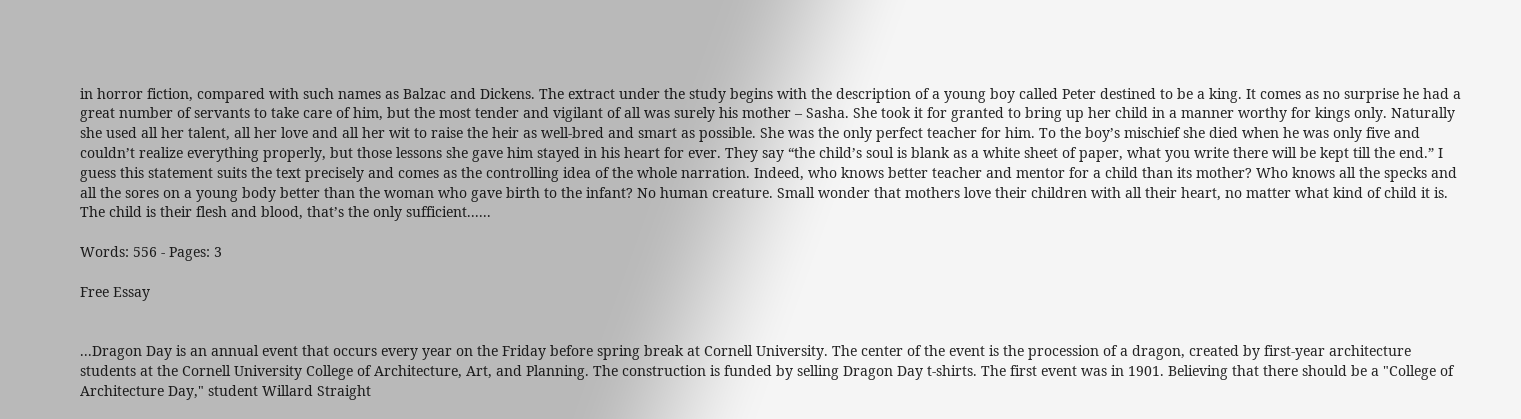in horror fiction, compared with such names as Balzac and Dickens. The extract under the study begins with the description of a young boy called Peter destined to be a king. It comes as no surprise he had a great number of servants to take care of him, but the most tender and vigilant of all was surely his mother – Sasha. She took it for granted to bring up her child in a manner worthy for kings only. Naturally she used all her talent, all her love and all her wit to raise the heir as well-bred and smart as possible. She was the only perfect teacher for him. To the boy’s mischief she died when he was only five and couldn’t realize everything properly, but those lessons she gave him stayed in his heart for ever. They say “the child’s soul is blank as a white sheet of paper, what you write there will be kept till the end.” I guess this statement suits the text precisely and comes as the controlling idea of the whole narration. Indeed, who knows better teacher and mentor for a child than its mother? Who knows all the specks and all the sores on a young body better than the woman who gave birth to the infant? No human creature. Small wonder that mothers love their children with all their heart, no matter what kind of child it is. The child is their flesh and blood, that’s the only sufficient......

Words: 556 - Pages: 3

Free Essay


...Dragon Day is an annual event that occurs every year on the Friday before spring break at Cornell University. The center of the event is the procession of a dragon, created by first-year architecture students at the Cornell University College of Architecture, Art, and Planning. The construction is funded by selling Dragon Day t-shirts. The first event was in 1901. Believing that there should be a "College of Architecture Day," student Willard Straight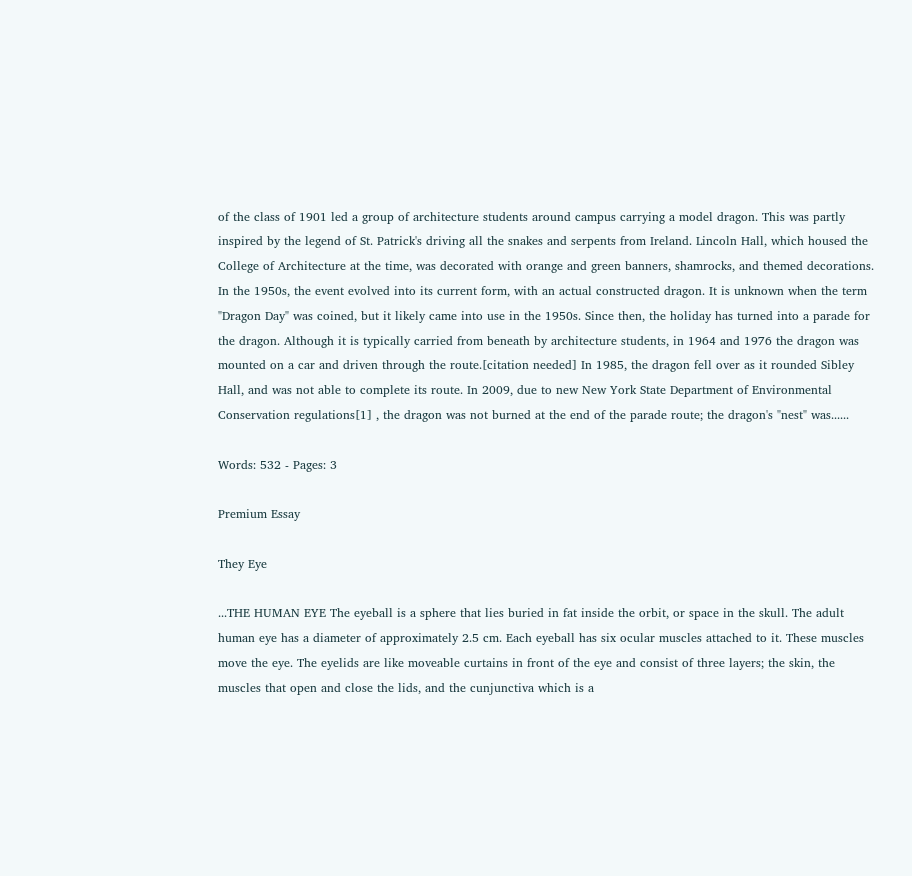of the class of 1901 led a group of architecture students around campus carrying a model dragon. This was partly inspired by the legend of St. Patrick's driving all the snakes and serpents from Ireland. Lincoln Hall, which housed the College of Architecture at the time, was decorated with orange and green banners, shamrocks, and themed decorations. In the 1950s, the event evolved into its current form, with an actual constructed dragon. It is unknown when the term "Dragon Day" was coined, but it likely came into use in the 1950s. Since then, the holiday has turned into a parade for the dragon. Although it is typically carried from beneath by architecture students, in 1964 and 1976 the dragon was mounted on a car and driven through the route.[citation needed] In 1985, the dragon fell over as it rounded Sibley Hall, and was not able to complete its route. In 2009, due to new New York State Department of Environmental Conservation regulations[1] , the dragon was not burned at the end of the parade route; the dragon's "nest" was......

Words: 532 - Pages: 3

Premium Essay

They Eye

...THE HUMAN EYE The eyeball is a sphere that lies buried in fat inside the orbit, or space in the skull. The adult human eye has a diameter of approximately 2.5 cm. Each eyeball has six ocular muscles attached to it. These muscles move the eye. The eyelids are like moveable curtains in front of the eye and consist of three layers; the skin, the muscles that open and close the lids, and the cunjunctiva which is a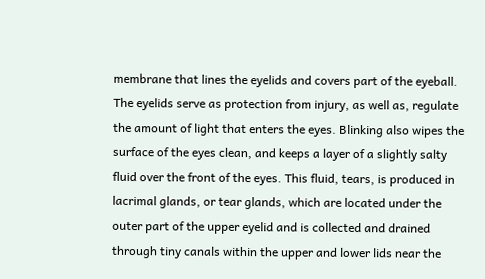membrane that lines the eyelids and covers part of the eyeball. The eyelids serve as protection from injury, as well as, regulate the amount of light that enters the eyes. Blinking also wipes the surface of the eyes clean, and keeps a layer of a slightly salty fluid over the front of the eyes. This fluid, tears, is produced in lacrimal glands, or tear glands, which are located under the outer part of the upper eyelid and is collected and drained through tiny canals within the upper and lower lids near the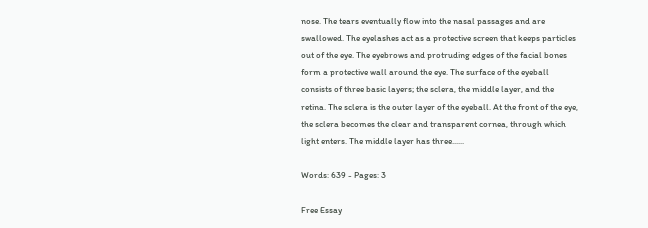nose. The tears eventually flow into the nasal passages and are swallowed. The eyelashes act as a protective screen that keeps particles out of the eye. The eyebrows and protruding edges of the facial bones form a protective wall around the eye. The surface of the eyeball consists of three basic layers; the sclera, the middle layer, and the retina. The sclera is the outer layer of the eyeball. At the front of the eye, the sclera becomes the clear and transparent cornea, through which light enters. The middle layer has three......

Words: 639 - Pages: 3

Free Essay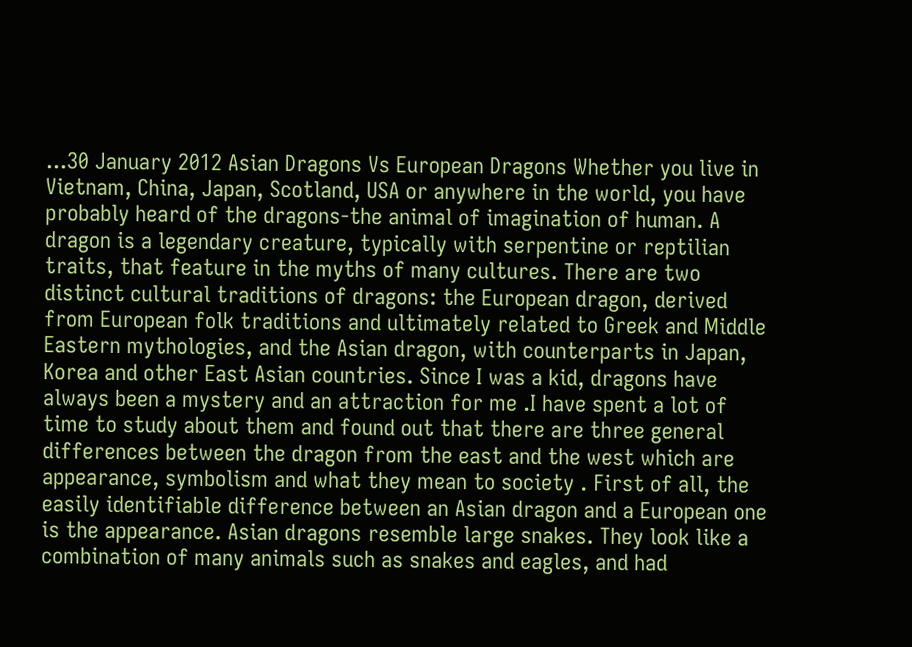...30 January 2012 Asian Dragons Vs European Dragons Whether you live in Vietnam, China, Japan, Scotland, USA or anywhere in the world, you have probably heard of the dragons-the animal of imagination of human. A dragon is a legendary creature, typically with serpentine or reptilian traits, that feature in the myths of many cultures. There are two distinct cultural traditions of dragons: the European dragon, derived from European folk traditions and ultimately related to Greek and Middle Eastern mythologies, and the Asian dragon, with counterparts in Japan, Korea and other East Asian countries. Since I was a kid, dragons have always been a mystery and an attraction for me .I have spent a lot of time to study about them and found out that there are three general differences between the dragon from the east and the west which are appearance, symbolism and what they mean to society . First of all, the easily identifiable difference between an Asian dragon and a European one is the appearance. Asian dragons resemble large snakes. They look like a combination of many animals such as snakes and eagles, and had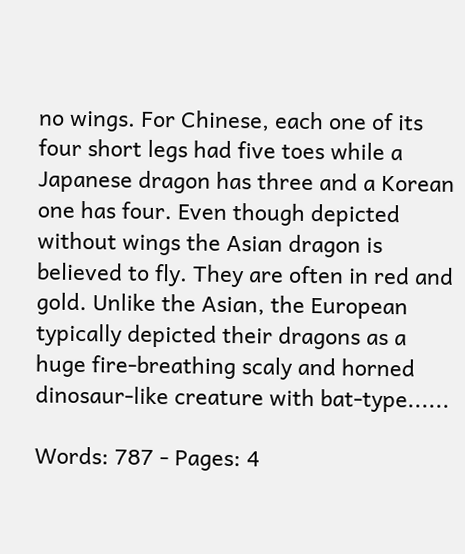no wings. For Chinese, each one of its four short legs had five toes while a Japanese dragon has three and a Korean one has four. Even though depicted without wings the Asian dragon is believed to fly. They are often in red and gold. Unlike the Asian, the European typically depicted their dragons as a huge fire-breathing scaly and horned dinosaur-like creature with bat-type......

Words: 787 - Pages: 4